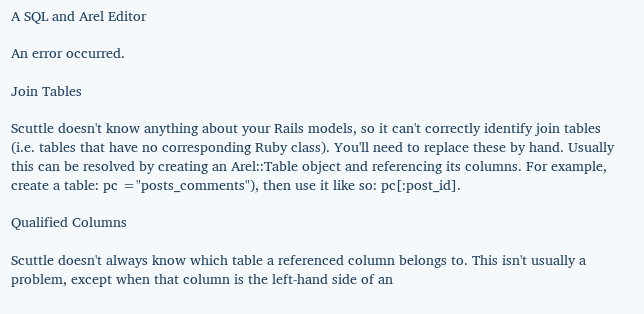A SQL and Arel Editor

An error occurred.

Join Tables

Scuttle doesn't know anything about your Rails models, so it can't correctly identify join tables (i.e. tables that have no corresponding Ruby class). You'll need to replace these by hand. Usually this can be resolved by creating an Arel::Table object and referencing its columns. For example, create a table: pc ="posts_comments"), then use it like so: pc[:post_id].

Qualified Columns

Scuttle doesn't always know which table a referenced column belongs to. This isn't usually a problem, except when that column is the left-hand side of an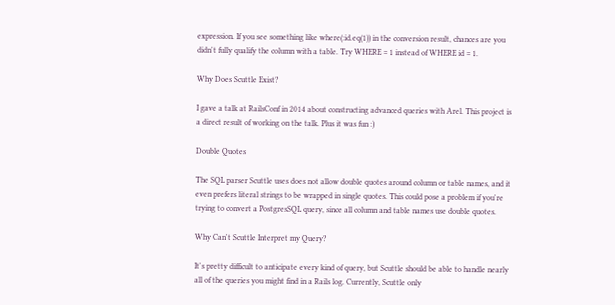expression. If you see something like where(:id.eq(1)) in the conversion result, chances are you didn't fully qualify the column with a table. Try WHERE = 1 instead of WHERE id = 1.

Why Does Scuttle Exist?

I gave a talk at RailsConf in 2014 about constructing advanced queries with Arel. This project is a direct result of working on the talk. Plus it was fun :)

Double Quotes

The SQL parser Scuttle uses does not allow double quotes around column or table names, and it even prefers literal strings to be wrapped in single quotes. This could pose a problem if you're trying to convert a PostgresSQL query, since all column and table names use double quotes.

Why Can't Scuttle Interpret my Query?

It's pretty difficult to anticipate every kind of query, but Scuttle should be able to handle nearly all of the queries you might find in a Rails log. Currently, Scuttle only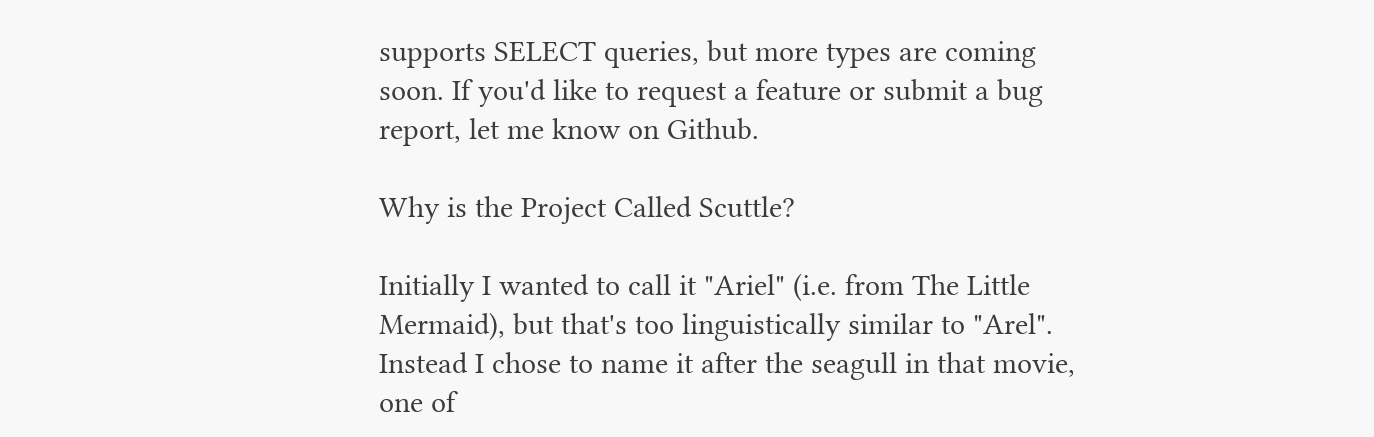supports SELECT queries, but more types are coming soon. If you'd like to request a feature or submit a bug report, let me know on Github.

Why is the Project Called Scuttle?

Initially I wanted to call it "Ariel" (i.e. from The Little Mermaid), but that's too linguistically similar to "Arel". Instead I chose to name it after the seagull in that movie, one of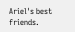Ariel's best friends.